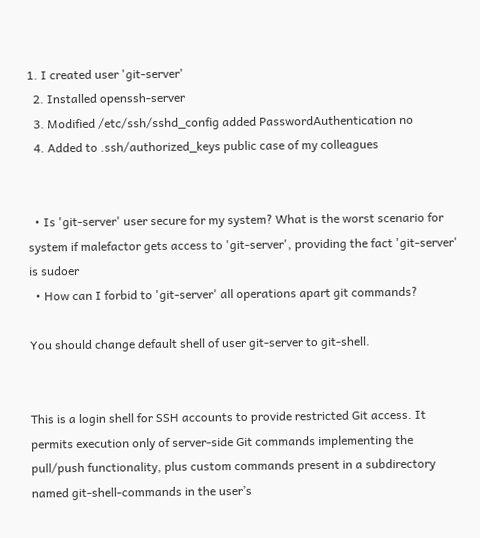1. I created user 'git-server'
  2. Installed openssh-server
  3. Modified /etc/ssh/sshd_config added PasswordAuthentication no
  4. Added to .ssh/authorized_keys public case of my colleagues


  • Is 'git-server' user secure for my system? What is the worst scenario for system if malefactor gets access to 'git-server', providing the fact 'git-server' is sudoer
  • How can I forbid to 'git-server' all operations apart git commands?

You should change default shell of user git-server to git-shell.


This is a login shell for SSH accounts to provide restricted Git access. It permits execution only of server-side Git commands implementing the pull/push functionality, plus custom commands present in a subdirectory named git-shell-commands in the user’s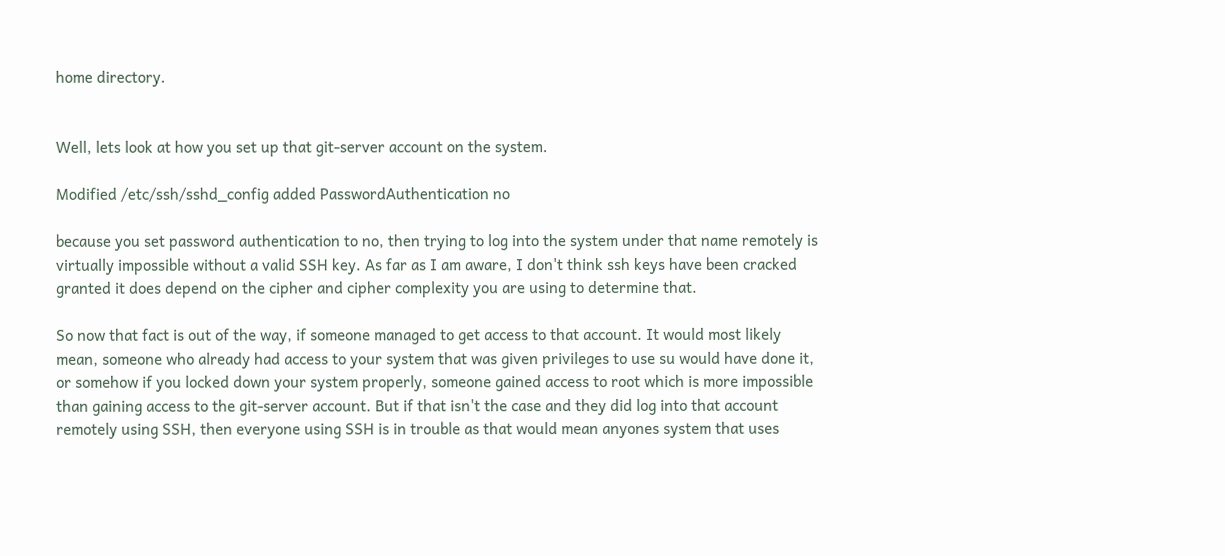home directory.


Well, lets look at how you set up that git-server account on the system.

Modified /etc/ssh/sshd_config added PasswordAuthentication no

because you set password authentication to no, then trying to log into the system under that name remotely is virtually impossible without a valid SSH key. As far as I am aware, I don't think ssh keys have been cracked granted it does depend on the cipher and cipher complexity you are using to determine that.

So now that fact is out of the way, if someone managed to get access to that account. It would most likely mean, someone who already had access to your system that was given privileges to use su would have done it, or somehow if you locked down your system properly, someone gained access to root which is more impossible than gaining access to the git-server account. But if that isn't the case and they did log into that account remotely using SSH, then everyone using SSH is in trouble as that would mean anyones system that uses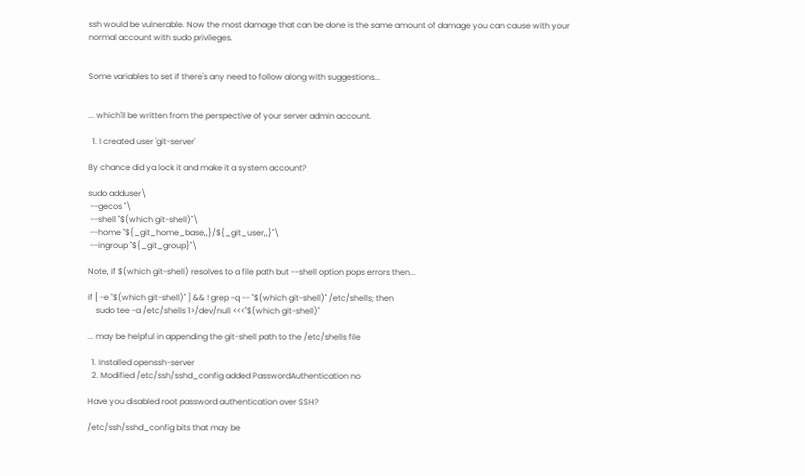ssh would be vulnerable. Now the most damage that can be done is the same amount of damage you can cause with your normal account with sudo privileges.


Some variables to set if there's any need to follow along with suggestions...


... which'll be written from the perspective of your server admin account.

  1. I created user 'git-server'

By chance did ya lock it and make it a system account?

sudo adduser\
 --gecos ''\
 --shell "$(which git-shell)"\
 --home "${_git_home_base,,}/${_git_user,,}"\
 --ingroup "${_git_group}"\

Note, if $(which git-shell) resolves to a file path but --shell option pops errors then...

if [ -e "$(which git-shell)" ] && ! grep -q -- "$(which git-shell)" /etc/shells; then
    sudo tee -a /etc/shells 1>/dev/null <<<"$(which git-shell)"

... may be helpful in appending the git-shell path to the /etc/shells file

  1. Installed openssh-server
  2. Modified /etc/ssh/sshd_config added PasswordAuthentication no

Have you disabled root password authentication over SSH?

/etc/ssh/sshd_config bits that may be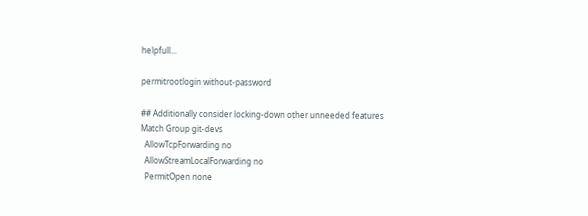helpfull...

permitrootlogin without-password

## Additionally consider locking-down other unneeded features
Match Group git-devs
  AllowTcpForwarding no
  AllowStreamLocalForwarding no
  PermitOpen none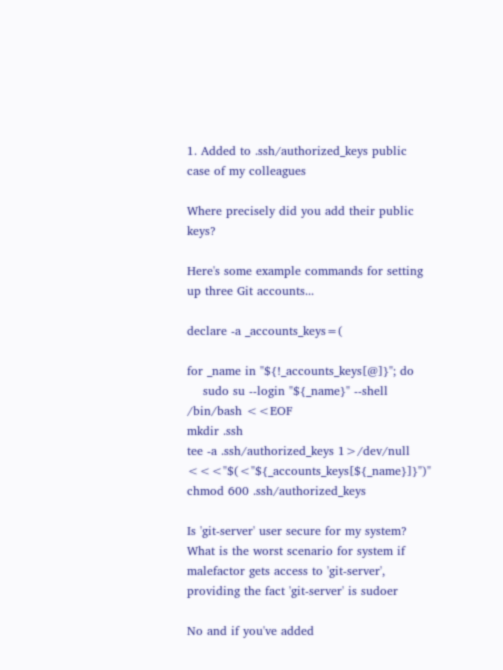1. Added to .ssh/authorized_keys public case of my colleagues

Where precisely did you add their public keys?

Here's some example commands for setting up three Git accounts...

declare -a _accounts_keys=(

for _name in "${!_accounts_keys[@]}"; do
    sudo su --login "${_name}" --shell /bin/bash <<EOF
mkdir .ssh
tee -a .ssh/authorized_keys 1>/dev/null <<<"$(<"${_accounts_keys[${_name}]}")"
chmod 600 .ssh/authorized_keys

Is 'git-server' user secure for my system? What is the worst scenario for system if malefactor gets access to 'git-server', providing the fact 'git-server' is sudoer

No and if you've added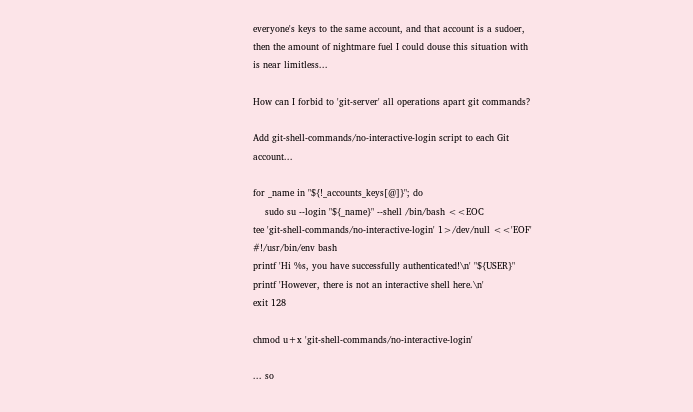everyone's keys to the same account, and that account is a sudoer, then the amount of nightmare fuel I could douse this situation with is near limitless...

How can I forbid to 'git-server' all operations apart git commands?

Add git-shell-commands/no-interactive-login script to each Git account...

for _name in "${!_accounts_keys[@]}"; do
    sudo su --login "${_name}" --shell /bin/bash <<EOC
tee 'git-shell-commands/no-interactive-login' 1>/dev/null <<'EOF'
#!/usr/bin/env bash
printf 'Hi %s, you have successfully authenticated!\n' "${USER}"
printf 'However, there is not an interactive shell here.\n'
exit 128

chmod u+x 'git-shell-commands/no-interactive-login'

... so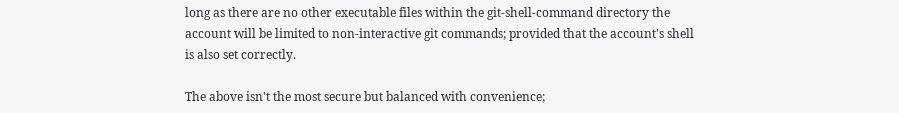long as there are no other executable files within the git-shell-command directory the account will be limited to non-interactive git commands; provided that the account's shell is also set correctly.

The above isn't the most secure but balanced with convenience;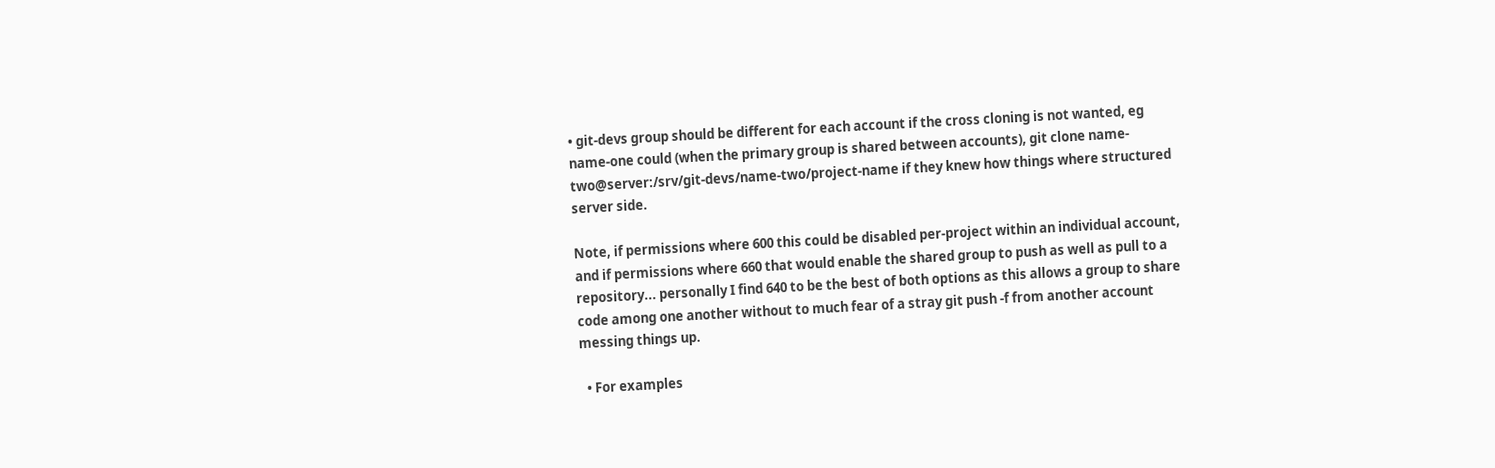• git-devs group should be different for each account if the cross cloning is not wanted, eg name-one could (when the primary group is shared between accounts), git clone name-two@server:/srv/git-devs/name-two/project-name if they knew how things where structured server side.

Note, if permissions where 600 this could be disabled per-project within an individual account, and if permissions where 660 that would enable the shared group to push as well as pull to a repository... personally I find 640 to be the best of both options as this allows a group to share code among one another without to much fear of a stray git push -f from another account messing things up.

  • For examples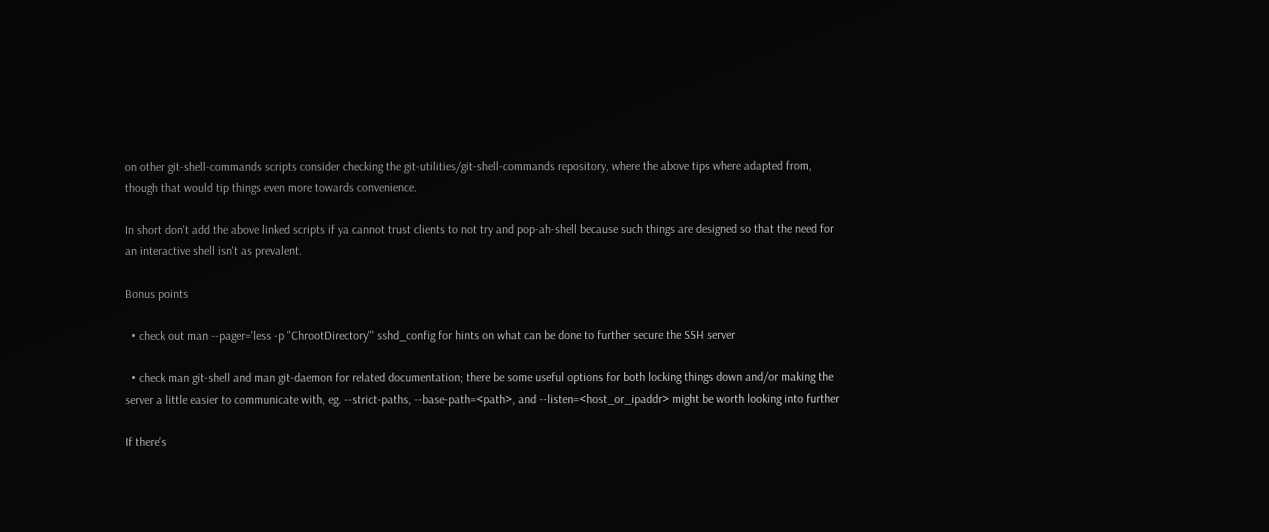on other git-shell-commands scripts consider checking the git-utilities/git-shell-commands repository, where the above tips where adapted from, though that would tip things even more towards convenience.

In short don't add the above linked scripts if ya cannot trust clients to not try and pop-ah-shell because such things are designed so that the need for an interactive shell isn't as prevalent.

Bonus points

  • check out man --pager='less -p "ChrootDirectory"' sshd_config for hints on what can be done to further secure the SSH server

  • check man git-shell and man git-daemon for related documentation; there be some useful options for both locking things down and/or making the server a little easier to communicate with, eg. --strict-paths, --base-path=<path>, and --listen=<host_or_ipaddr> might be worth looking into further

If there's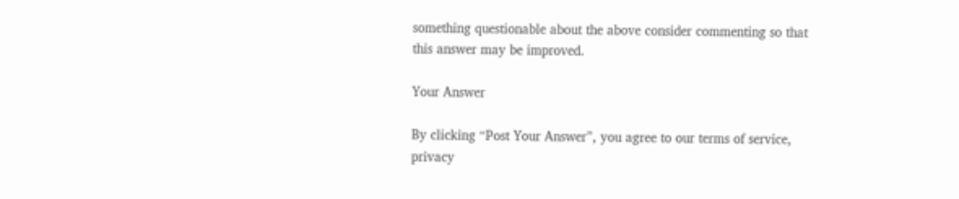something questionable about the above consider commenting so that this answer may be improved.

Your Answer

By clicking “Post Your Answer”, you agree to our terms of service, privacy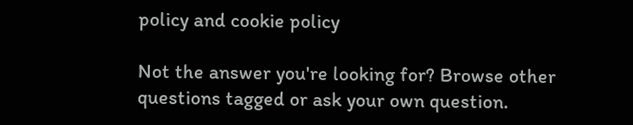policy and cookie policy

Not the answer you're looking for? Browse other questions tagged or ask your own question.